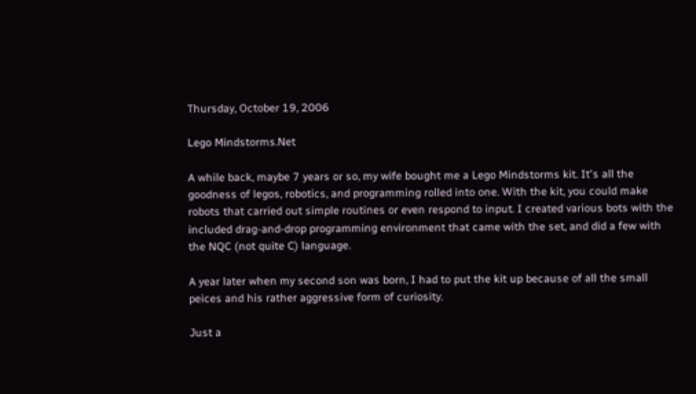Thursday, October 19, 2006

Lego Mindstorms.Net

A while back, maybe 7 years or so, my wife bought me a Lego Mindstorms kit. It's all the goodness of legos, robotics, and programming rolled into one. With the kit, you could make robots that carried out simple routines or even respond to input. I created various bots with the included drag-and-drop programming environment that came with the set, and did a few with the NQC (not quite C) language.

A year later when my second son was born, I had to put the kit up because of all the small peices and his rather aggressive form of curiosity.

Just a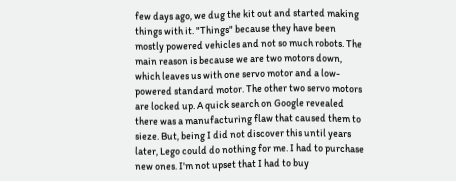few days ago, we dug the kit out and started making things with it. "Things" because they have been mostly powered vehicles and not so much robots. The main reason is because we are two motors down, which leaves us with one servo motor and a low-powered standard motor. The other two servo motors are locked up. A quick search on Google revealed there was a manufacturing flaw that caused them to sieze. But, being I did not discover this until years later, Lego could do nothing for me. I had to purchase new ones. I'm not upset that I had to buy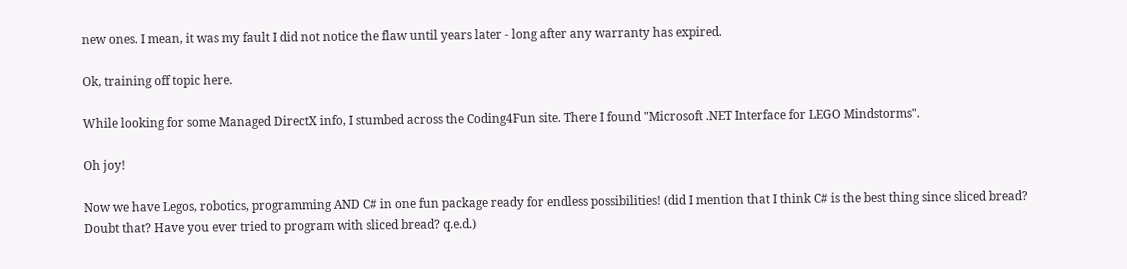new ones. I mean, it was my fault I did not notice the flaw until years later - long after any warranty has expired.

Ok, training off topic here.

While looking for some Managed DirectX info, I stumbed across the Coding4Fun site. There I found "Microsoft .NET Interface for LEGO Mindstorms".

Oh joy!

Now we have Legos, robotics, programming AND C# in one fun package ready for endless possibilities! (did I mention that I think C# is the best thing since sliced bread? Doubt that? Have you ever tried to program with sliced bread? q.e.d.)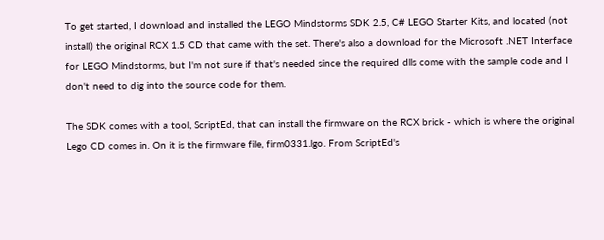To get started, I download and installed the LEGO Mindstorms SDK 2.5, C# LEGO Starter Kits, and located (not install) the original RCX 1.5 CD that came with the set. There's also a download for the Microsoft .NET Interface for LEGO Mindstorms, but I'm not sure if that's needed since the required dlls come with the sample code and I don't need to dig into the source code for them.

The SDK comes with a tool, ScriptEd, that can install the firmware on the RCX brick - which is where the original Lego CD comes in. On it is the firmware file, firm0331.lgo. From ScriptEd's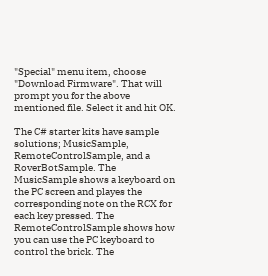"Special" menu item, choose "Download Firmware". That will prompt you for the above mentioned file. Select it and hit OK.

The C# starter kits have sample solutions; MusicSample, RemoteControlSample, and a RoverBotSample. The MusicSample shows a keyboard on the PC screen and playes the corresponding note on the RCX for each key pressed. The RemoteControlSample shows how you can use the PC keyboard to control the brick. The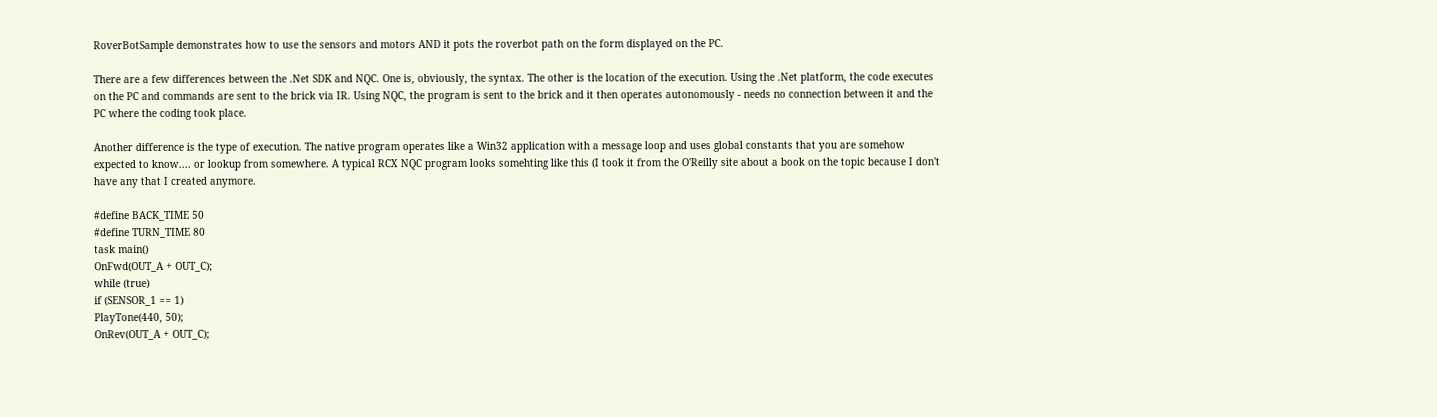RoverBotSample demonstrates how to use the sensors and motors AND it pots the roverbot path on the form displayed on the PC.

There are a few differences between the .Net SDK and NQC. One is, obviously, the syntax. The other is the location of the execution. Using the .Net platform, the code executes on the PC and commands are sent to the brick via IR. Using NQC, the program is sent to the brick and it then operates autonomously - needs no connection between it and the PC where the coding took place.

Another difference is the type of execution. The native program operates like a Win32 application with a message loop and uses global constants that you are somehow expected to know.... or lookup from somewhere. A typical RCX NQC program looks somehting like this (I took it from the O'Reilly site about a book on the topic because I don't have any that I created anymore.

#define BACK_TIME 50
#define TURN_TIME 80
task main()
OnFwd(OUT_A + OUT_C);
while (true)
if (SENSOR_1 == 1)
PlayTone(440, 50);
OnRev(OUT_A + OUT_C);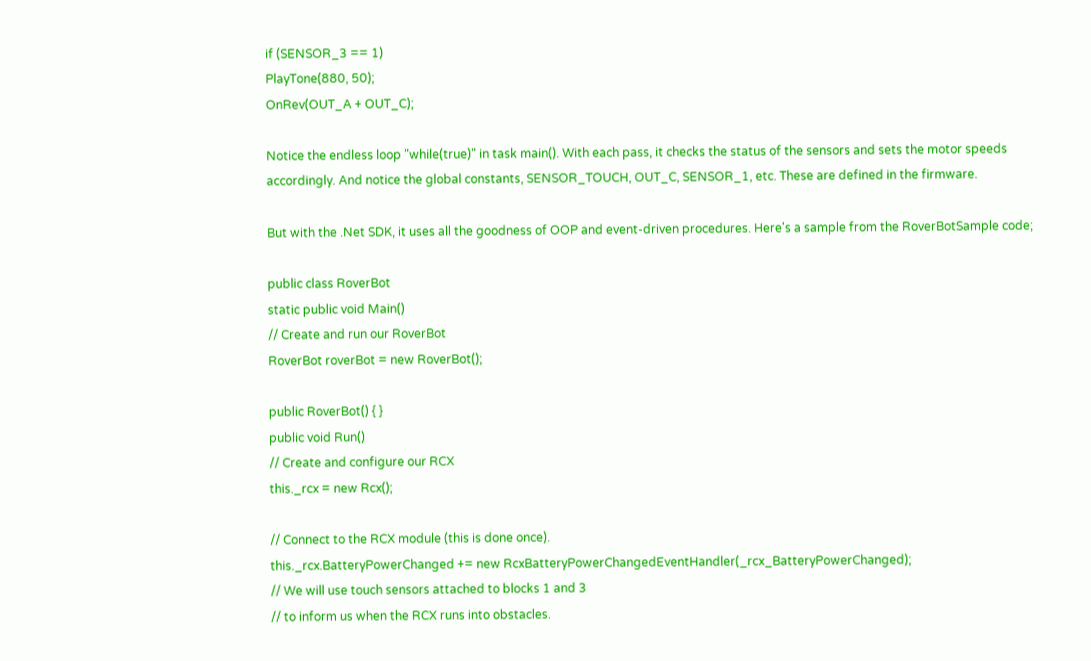if (SENSOR_3 == 1)
PlayTone(880, 50);
OnRev(OUT_A + OUT_C);

Notice the endless loop "while(true)" in task main(). With each pass, it checks the status of the sensors and sets the motor speeds accordingly. And notice the global constants, SENSOR_TOUCH, OUT_C, SENSOR_1, etc. These are defined in the firmware.

But with the .Net SDK, it uses all the goodness of OOP and event-driven procedures. Here's a sample from the RoverBotSample code;

public class RoverBot
static public void Main()
// Create and run our RoverBot
RoverBot roverBot = new RoverBot();

public RoverBot() { }
public void Run()
// Create and configure our RCX
this._rcx = new Rcx();

// Connect to the RCX module (this is done once).
this._rcx.BatteryPowerChanged += new RcxBatteryPowerChangedEventHandler(_rcx_BatteryPowerChanged);
// We will use touch sensors attached to blocks 1 and 3
// to inform us when the RCX runs into obstacles.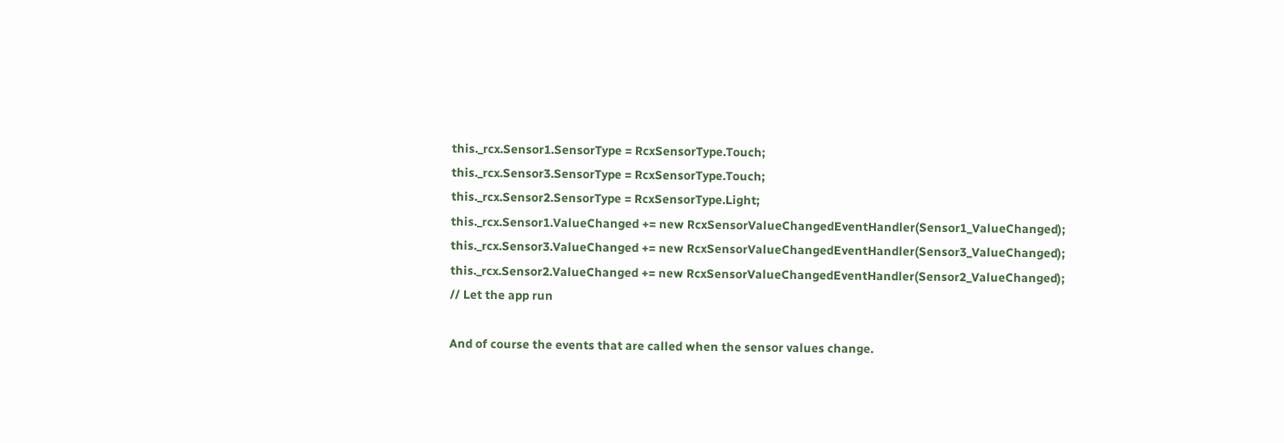this._rcx.Sensor1.SensorType = RcxSensorType.Touch;
this._rcx.Sensor3.SensorType = RcxSensorType.Touch;
this._rcx.Sensor2.SensorType = RcxSensorType.Light;
this._rcx.Sensor1.ValueChanged += new RcxSensorValueChangedEventHandler(Sensor1_ValueChanged);
this._rcx.Sensor3.ValueChanged += new RcxSensorValueChangedEventHandler(Sensor3_ValueChanged);
this._rcx.Sensor2.ValueChanged += new RcxSensorValueChangedEventHandler(Sensor2_ValueChanged);
// Let the app run

And of course the events that are called when the sensor values change.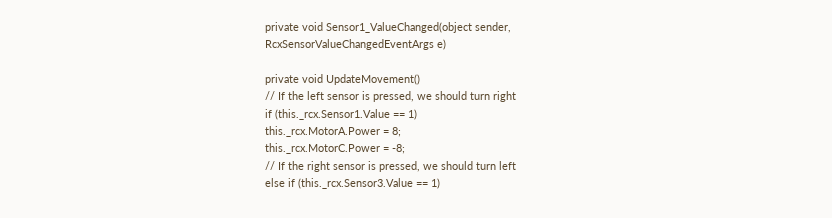private void Sensor1_ValueChanged(object sender, RcxSensorValueChangedEventArgs e)

private void UpdateMovement()
// If the left sensor is pressed, we should turn right
if (this._rcx.Sensor1.Value == 1)
this._rcx.MotorA.Power = 8;
this._rcx.MotorC.Power = -8;
// If the right sensor is pressed, we should turn left
else if (this._rcx.Sensor3.Value == 1)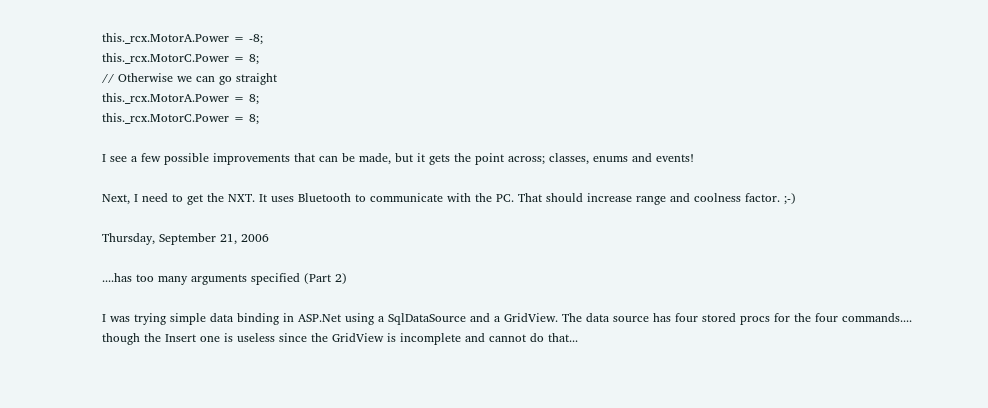this._rcx.MotorA.Power = -8;
this._rcx.MotorC.Power = 8;
// Otherwise we can go straight
this._rcx.MotorA.Power = 8;
this._rcx.MotorC.Power = 8;

I see a few possible improvements that can be made, but it gets the point across; classes, enums and events!

Next, I need to get the NXT. It uses Bluetooth to communicate with the PC. That should increase range and coolness factor. ;-)

Thursday, September 21, 2006

....has too many arguments specified (Part 2)

I was trying simple data binding in ASP.Net using a SqlDataSource and a GridView. The data source has four stored procs for the four commands.... though the Insert one is useless since the GridView is incomplete and cannot do that...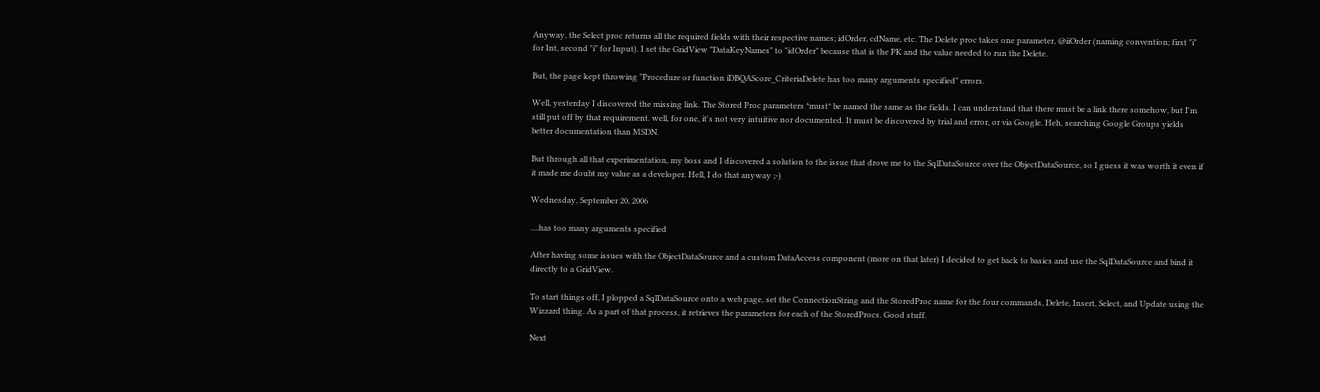Anyway, the Select proc returns all the required fields with their respective names; idOrder, cdName, etc. The Delete proc takes one parameter, @iiOrder (naming convention; first "i" for Int, second "i" for Input). I set the GridView "DataKeyNames" to "idOrder" because that is the PK and the value needed to run the Delete.

But, the page kept throwing "Procedure or function iDBQAScore_CriteriaDelete has too many arguments specified" errors.

Well, yesterday I discovered the missing link. The Stored Proc parameters *must* be named the same as the fields. I can understand that there must be a link there somehow, but I'm still put off by that requirement. well, for one, it's not very intuitive nor documented. It must be discovered by trial and error, or via Google. Heh, searching Google Groups yields better documentation than MSDN.

But through all that experimentation, my boss and I discovered a solution to the issue that drove me to the SqlDataSource over the ObjectDataSource, so I guess it was worth it even if it made me doubt my value as a developer. Hell, I do that anyway ;-)

Wednesday, September 20, 2006

....has too many arguments specified

After having some issues with the ObjectDataSource and a custom DataAccess component (more on that later) I decided to get back to basics and use the SqlDataSource and bind it directly to a GridView.

To start things off, I plopped a SqlDataSource onto a web page, set the ConnectionString and the StoredProc name for the four commands, Delete, Insert, Select, and Update using the Wizzard thing. As a part of that process, it retrieves the parameters for each of the StoredProcs. Good stuff.

Next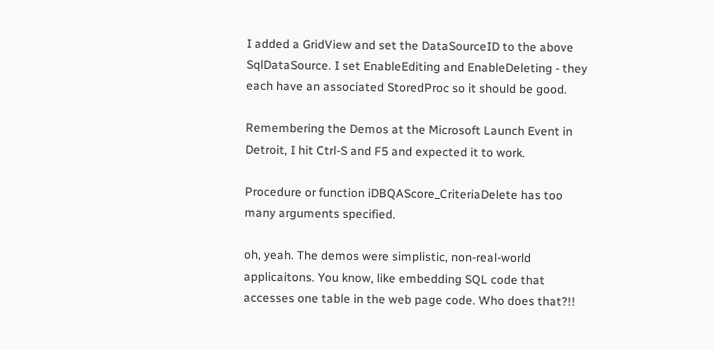I added a GridView and set the DataSourceID to the above SqlDataSource. I set EnableEditing and EnableDeleting - they each have an associated StoredProc so it should be good.

Remembering the Demos at the Microsoft Launch Event in Detroit, I hit Ctrl-S and F5 and expected it to work.

Procedure or function iDBQAScore_CriteriaDelete has too many arguments specified.

oh, yeah. The demos were simplistic, non-real-world applicaitons. You know, like embedding SQL code that accesses one table in the web page code. Who does that?!!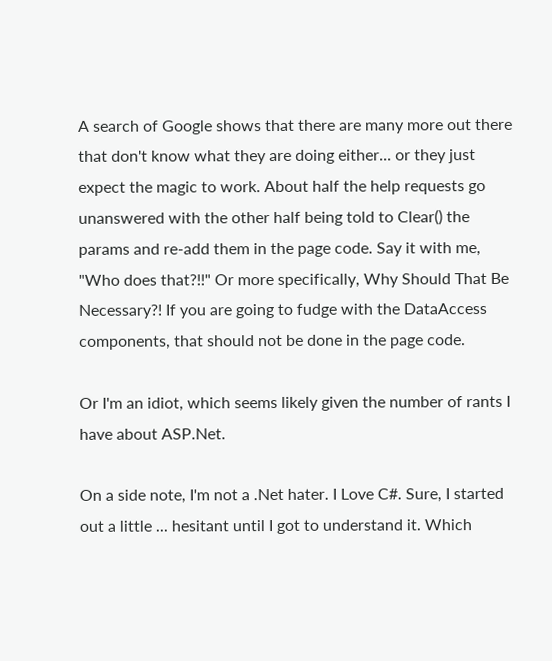A search of Google shows that there are many more out there that don't know what they are doing either... or they just expect the magic to work. About half the help requests go unanswered with the other half being told to Clear() the params and re-add them in the page code. Say it with me, "Who does that?!!" Or more specifically, Why Should That Be Necessary?! If you are going to fudge with the DataAccess components, that should not be done in the page code.

Or I'm an idiot, which seems likely given the number of rants I have about ASP.Net.

On a side note, I'm not a .Net hater. I Love C#. Sure, I started out a little ... hesitant until I got to understand it. Which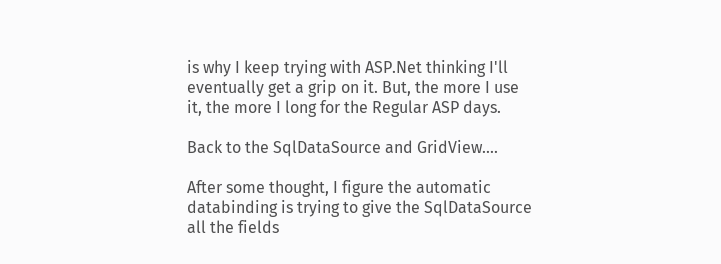is why I keep trying with ASP.Net thinking I'll eventually get a grip on it. But, the more I use it, the more I long for the Regular ASP days.

Back to the SqlDataSource and GridView....

After some thought, I figure the automatic databinding is trying to give the SqlDataSource all the fields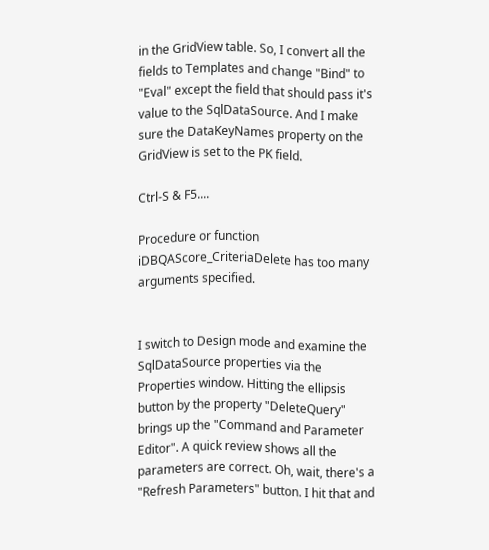in the GridView table. So, I convert all the fields to Templates and change "Bind" to "Eval" except the field that should pass it's value to the SqlDataSource. And I make sure the DataKeyNames property on the GridView is set to the PK field.

Ctrl-S & F5....

Procedure or function iDBQAScore_CriteriaDelete has too many arguments specified.


I switch to Design mode and examine the SqlDataSource properties via the Properties window. Hitting the ellipsis button by the property "DeleteQuery" brings up the "Command and Parameter Editor". A quick review shows all the parameters are correct. Oh, wait, there's a "Refresh Parameters" button. I hit that and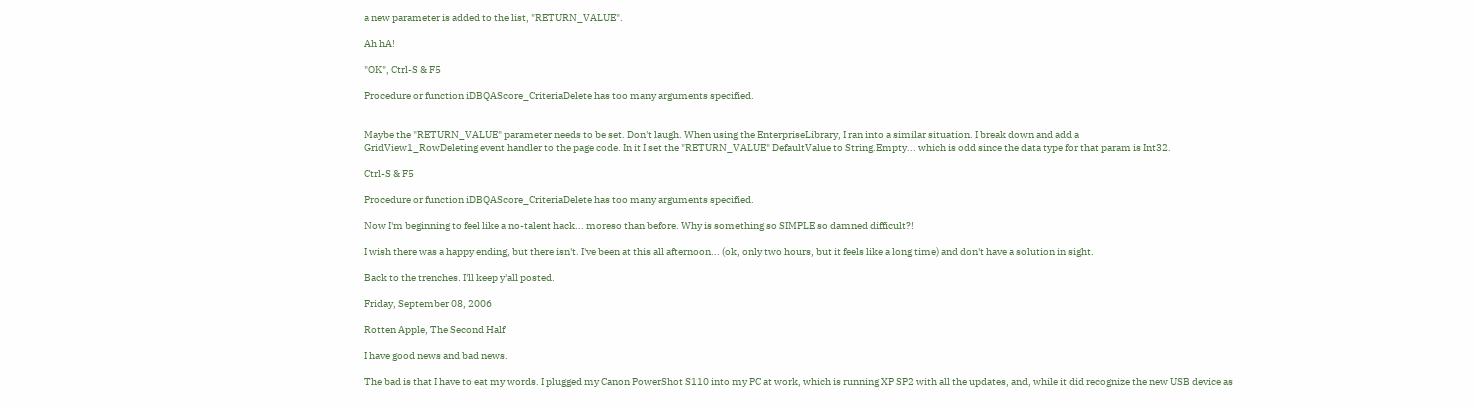a new parameter is added to the list, "RETURN_VALUE".

Ah hA!

"OK", Ctrl-S & F5

Procedure or function iDBQAScore_CriteriaDelete has too many arguments specified.


Maybe the "RETURN_VALUE" parameter needs to be set. Don't laugh. When using the EnterpriseLibrary, I ran into a similar situation. I break down and add a
GridView1_RowDeleting event handler to the page code. In it I set the "RETURN_VALUE" DefaultValue to String.Empty... which is odd since the data type for that param is Int32.

Ctrl-S & F5

Procedure or function iDBQAScore_CriteriaDelete has too many arguments specified.

Now I'm beginning to feel like a no-talent hack... moreso than before. Why is something so SIMPLE so damned difficult?!

I wish there was a happy ending, but there isn't. I've been at this all afternoon... (ok, only two hours, but it feels like a long time) and don't have a solution in sight.

Back to the trenches. I'll keep y'all posted.

Friday, September 08, 2006

Rotten Apple, The Second Half

I have good news and bad news.

The bad is that I have to eat my words. I plugged my Canon PowerShot S110 into my PC at work, which is running XP SP2 with all the updates, and, while it did recognize the new USB device as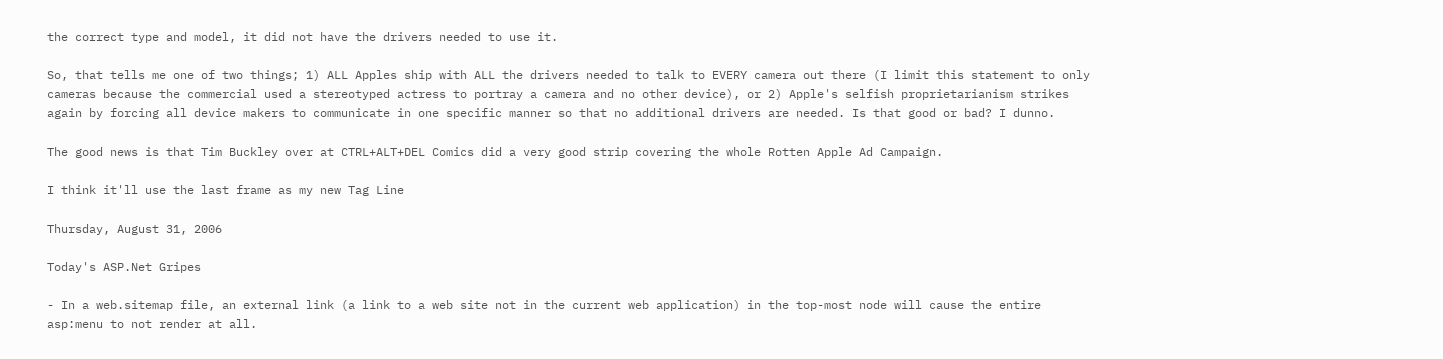the correct type and model, it did not have the drivers needed to use it.

So, that tells me one of two things; 1) ALL Apples ship with ALL the drivers needed to talk to EVERY camera out there (I limit this statement to only cameras because the commercial used a stereotyped actress to portray a camera and no other device), or 2) Apple's selfish proprietarianism strikes again by forcing all device makers to communicate in one specific manner so that no additional drivers are needed. Is that good or bad? I dunno.

The good news is that Tim Buckley over at CTRL+ALT+DEL Comics did a very good strip covering the whole Rotten Apple Ad Campaign.

I think it'll use the last frame as my new Tag Line

Thursday, August 31, 2006

Today's ASP.Net Gripes

- In a web.sitemap file, an external link (a link to a web site not in the current web application) in the top-most node will cause the entire asp:menu to not render at all.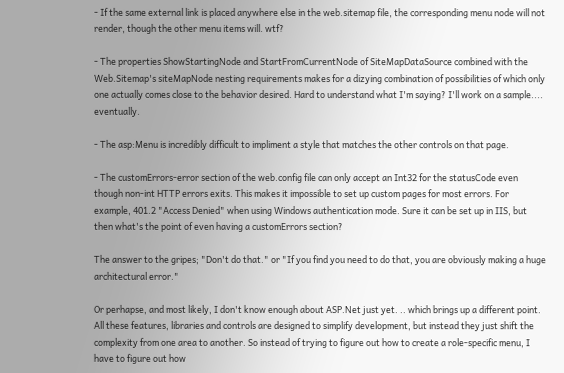- If the same external link is placed anywhere else in the web.sitemap file, the corresponding menu node will not render, though the other menu items will. wtf?

- The properties ShowStartingNode and StartFromCurrentNode of SiteMapDataSource combined with the Web.Sitemap's siteMapNode nesting requirements makes for a dizying combination of possibilities of which only one actually comes close to the behavior desired. Hard to understand what I'm saying? I'll work on a sample.... eventually.

- The asp:Menu is incredibly difficult to impliment a style that matches the other controls on that page.

- The customErrors-error section of the web.config file can only accept an Int32 for the statusCode even though non-int HTTP errors exits. This makes it impossible to set up custom pages for most errors. For example, 401.2 "Access Denied" when using Windows authentication mode. Sure it can be set up in IIS, but then what's the point of even having a customErrors section?

The answer to the gripes; "Don't do that." or "If you find you need to do that, you are obviously making a huge architectural error."

Or perhapse, and most likely, I don't know enough about ASP.Net just yet. .. which brings up a different point. All these features, libraries and controls are designed to simplify development, but instead they just shift the complexity from one area to another. So instead of trying to figure out how to create a role-specific menu, I have to figure out how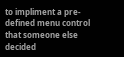to impliment a pre-defined menu control that someone else decided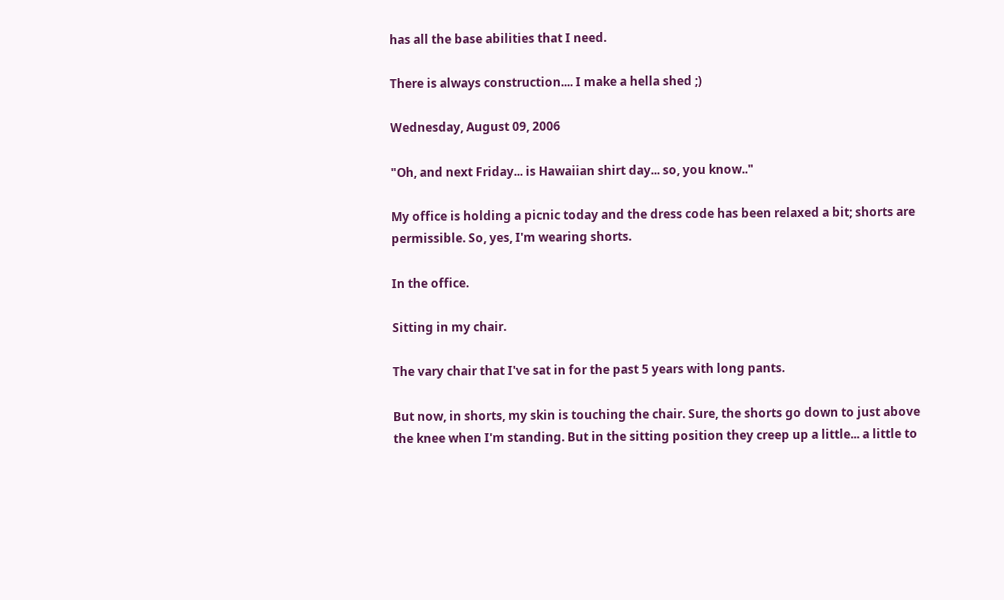has all the base abilities that I need.

There is always construction.... I make a hella shed ;)

Wednesday, August 09, 2006

"Oh, and next Friday... is Hawaiian shirt day... so, you know.."

My office is holding a picnic today and the dress code has been relaxed a bit; shorts are permissible. So, yes, I'm wearing shorts.

In the office.

Sitting in my chair.

The vary chair that I've sat in for the past 5 years with long pants.

But now, in shorts, my skin is touching the chair. Sure, the shorts go down to just above the knee when I'm standing. But in the sitting position they creep up a little... a little to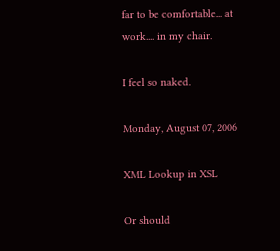far to be comfortable... at work.... in my chair.

I feel so naked.

Monday, August 07, 2006

XML Lookup in XSL

Or should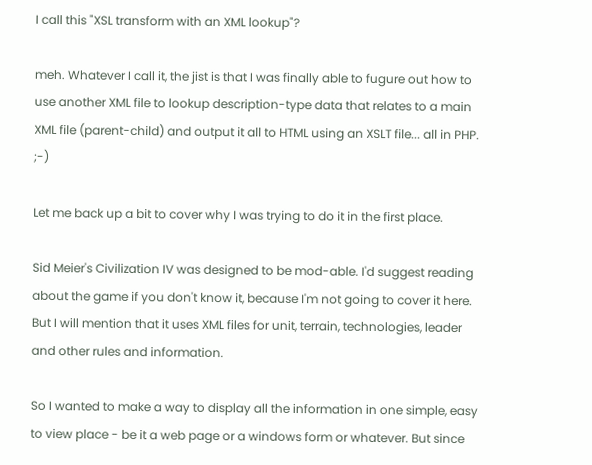I call this "XSL transform with an XML lookup"?

meh. Whatever I call it, the jist is that I was finally able to fugure out how to use another XML file to lookup description-type data that relates to a main XML file (parent-child) and output it all to HTML using an XSLT file... all in PHP. ;-)

Let me back up a bit to cover why I was trying to do it in the first place.

Sid Meier's Civilization IV was designed to be mod-able. I'd suggest reading about the game if you don't know it, because I'm not going to cover it here. But I will mention that it uses XML files for unit, terrain, technologies, leader and other rules and information.

So I wanted to make a way to display all the information in one simple, easy to view place - be it a web page or a windows form or whatever. But since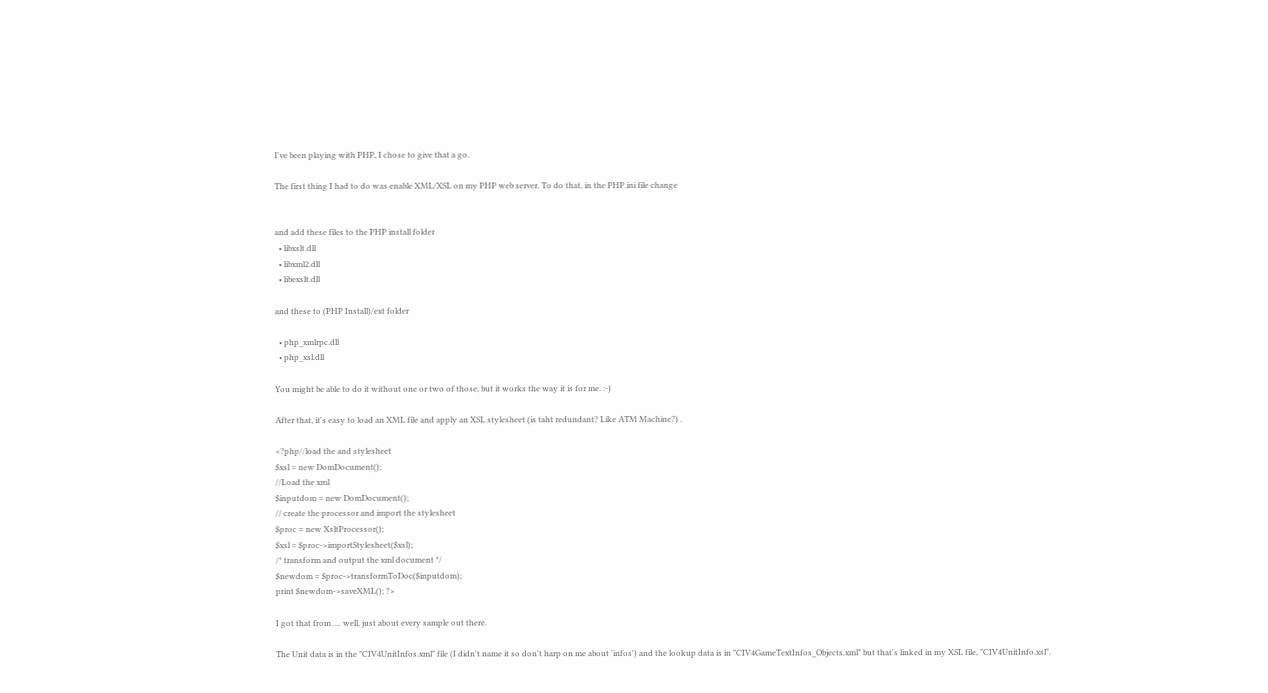I've been playing with PHP, I chose to give that a go.

The first thing I had to do was enable XML/XSL on my PHP web server. To do that, in the PHP.ini file change


and add these files to the PHP install folder
  • libxslt.dll
  • libxml2.dll
  • libexslt.dll

and these to (PHP Install)/ext folder

  • php_xmlrpc.dll
  • php_xsl.dll

You might be able to do it without one or two of those, but it works the way it is for me. :-)

After that, it's easy to load an XML file and apply an XSL stylesheet (is taht redundant? Like ATM Machine?) .

<?php//load the and stylesheet
$xsl = new DomDocument();
//Load the xml
$inputdom = new DomDocument();
// create the processor and import the stylesheet
$proc = new XsltProcessor();
$xsl = $proc->importStylesheet($xsl);
/* transform and output the xml document */
$newdom = $proc->transformToDoc($inputdom);
print $newdom->saveXML(); ?>

I got that from .... well, just about every sample out there.

The Unit data is in the "CIV4UnitInfos.xml" file (I didn't name it so don't harp on me about 'infos') and the lookup data is in "CIV4GameTextInfos_Objects.xml" but that's linked in my XSL file, "CIV4UnitInfo.xsl".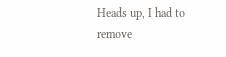Heads up, I had to remove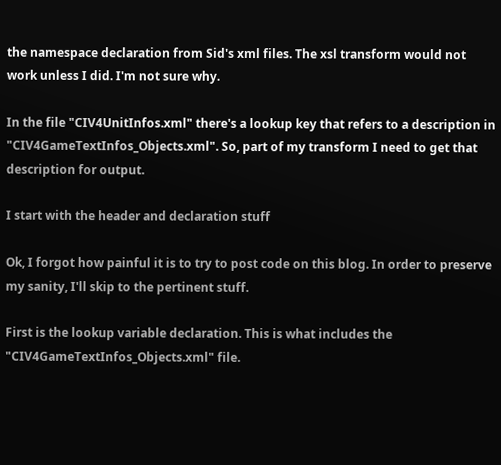the namespace declaration from Sid's xml files. The xsl transform would not work unless I did. I'm not sure why.

In the file "CIV4UnitInfos.xml" there's a lookup key that refers to a description in "CIV4GameTextInfos_Objects.xml". So, part of my transform I need to get that description for output.

I start with the header and declaration stuff

Ok, I forgot how painful it is to try to post code on this blog. In order to preserve my sanity, I'll skip to the pertinent stuff.

First is the lookup variable declaration. This is what includes the "CIV4GameTextInfos_Objects.xml" file.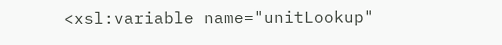<xsl:variable name="unitLookup"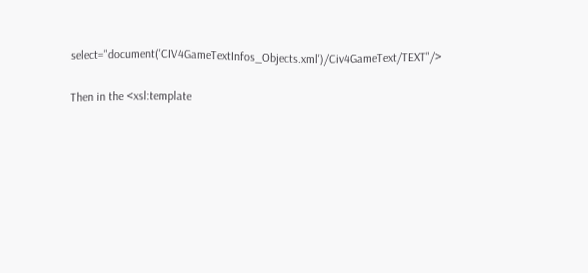select="document('CIV4GameTextInfos_Objects.xml')/Civ4GameText/TEXT"/>

Then in the <xsl:template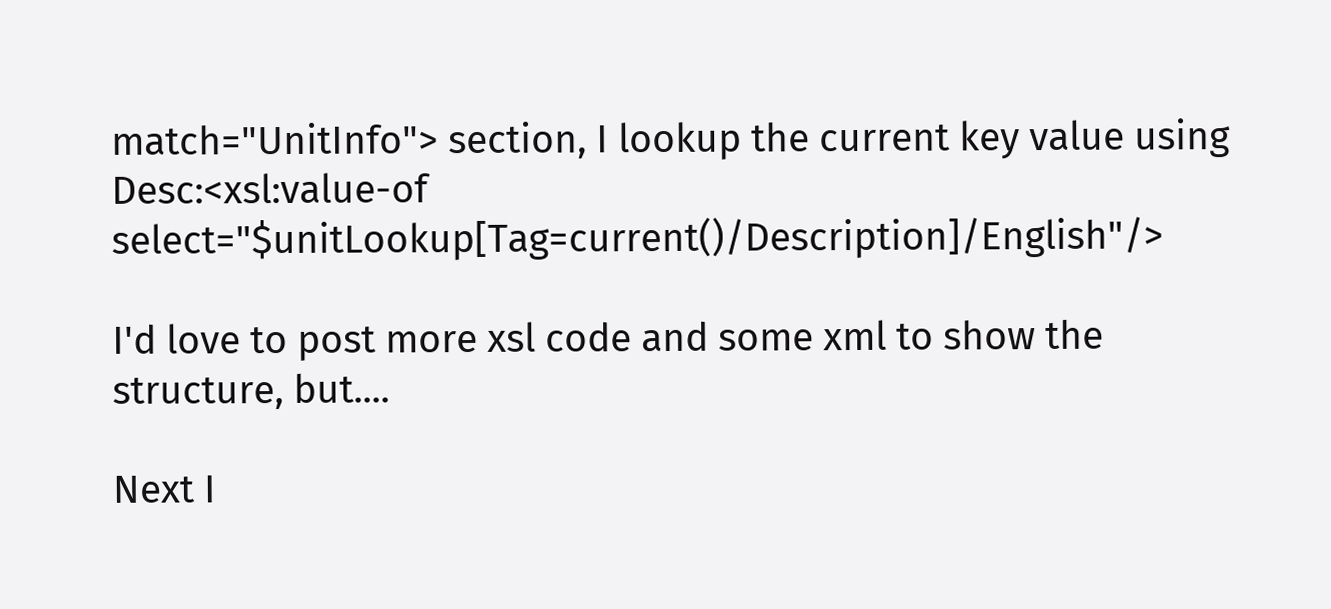match="UnitInfo"> section, I lookup the current key value using
Desc:<xsl:value-of select="$unitLookup[Tag=current()/Description]/English"/>

I'd love to post more xsl code and some xml to show the structure, but....

Next I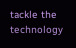tackle the technology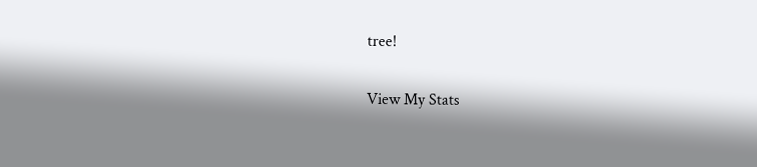tree!

View My Stats